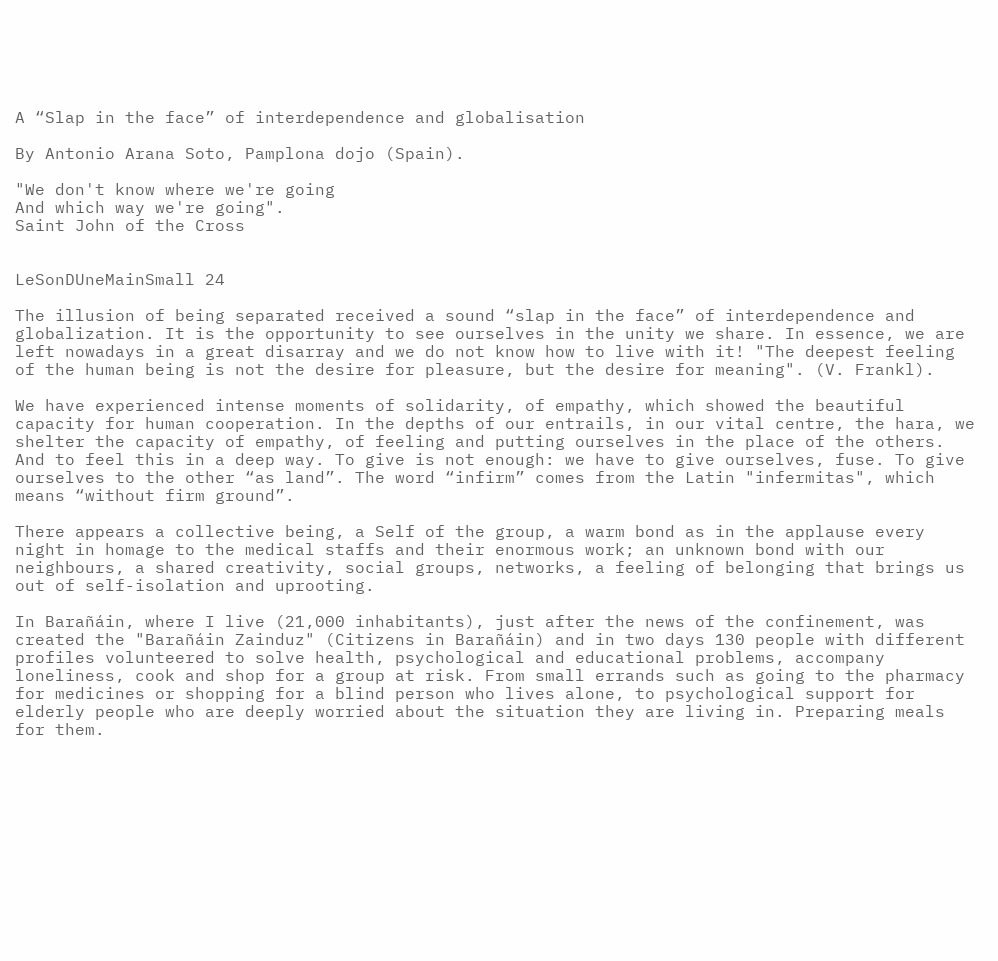A “Slap in the face” of interdependence and globalisation

By Antonio Arana Soto, Pamplona dojo (Spain).

"We don't know where we're going
And which way we're going".
Saint John of the Cross


LeSonDUneMainSmall 24

The illusion of being separated received a sound “slap in the face” of interdependence and globalization. It is the opportunity to see ourselves in the unity we share. In essence, we are left nowadays in a great disarray and we do not know how to live with it! "The deepest feeling of the human being is not the desire for pleasure, but the desire for meaning". (V. Frankl).

We have experienced intense moments of solidarity, of empathy, which showed the beautiful capacity for human cooperation. In the depths of our entrails, in our vital centre, the hara, we shelter the capacity of empathy, of feeling and putting ourselves in the place of the others. And to feel this in a deep way. To give is not enough: we have to give ourselves, fuse. To give ourselves to the other “as land”. The word “infirm” comes from the Latin "infermitas", which means “without firm ground”.

There appears a collective being, a Self of the group, a warm bond as in the applause every night in homage to the medical staffs and their enormous work; an unknown bond with our neighbours, a shared creativity, social groups, networks, a feeling of belonging that brings us out of self-isolation and uprooting.

In Barañáin, where I live (21,000 inhabitants), just after the news of the confinement, was created the "Barañáin Zainduz" (Citizens in Barañáin) and in two days 130 people with different profiles volunteered to solve health, psychological and educational problems, accompany loneliness, cook and shop for a group at risk. From small errands such as going to the pharmacy for medicines or shopping for a blind person who lives alone, to psychological support for elderly people who are deeply worried about the situation they are living in. Preparing meals for them.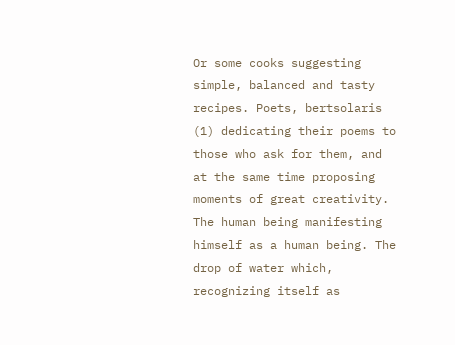Or some cooks suggesting simple, balanced and tasty recipes. Poets, bertsolaris (1) dedicating their poems to those who ask for them, and at the same time proposing moments of great creativity. The human being manifesting himself as a human being. The drop of water which, recognizing itself as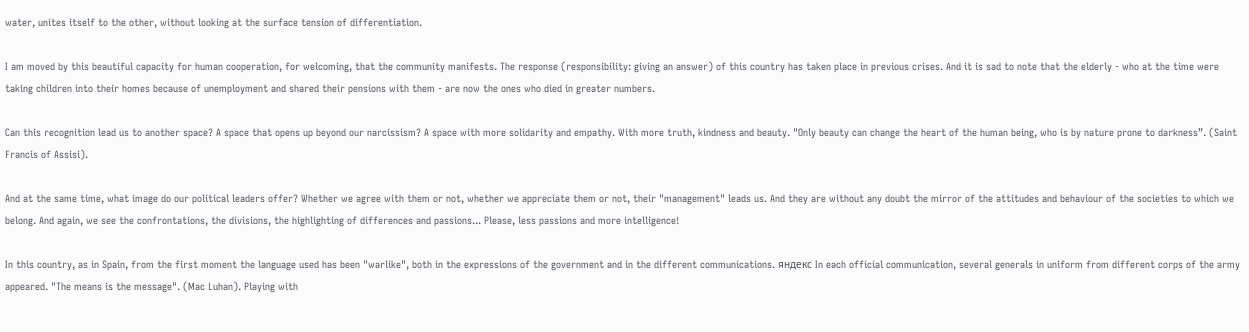water, unites itself to the other, without looking at the surface tension of differentiation.

I am moved by this beautiful capacity for human cooperation, for welcoming, that the community manifests. The response (responsibility: giving an answer) of this country has taken place in previous crises. And it is sad to note that the elderly - who at the time were taking children into their homes because of unemployment and shared their pensions with them - are now the ones who died in greater numbers.

Can this recognition lead us to another space? A space that opens up beyond our narcissism? A space with more solidarity and empathy. With more truth, kindness and beauty. "Only beauty can change the heart of the human being, who is by nature prone to darkness”. (Saint Francis of Assisi).

And at the same time, what image do our political leaders offer? Whether we agree with them or not, whether we appreciate them or not, their "management" leads us. And they are without any doubt the mirror of the attitudes and behaviour of the societies to which we belong. And again, we see the confrontations, the divisions, the highlighting of differences and passions... Please, less passions and more intelligence!

In this country, as in Spain, from the first moment the language used has been "warlike", both in the expressions of the government and in the different communications. яндекс In each official communication, several generals in uniform from different corps of the army appeared. "The means is the message". (Mac Luhan). Playing with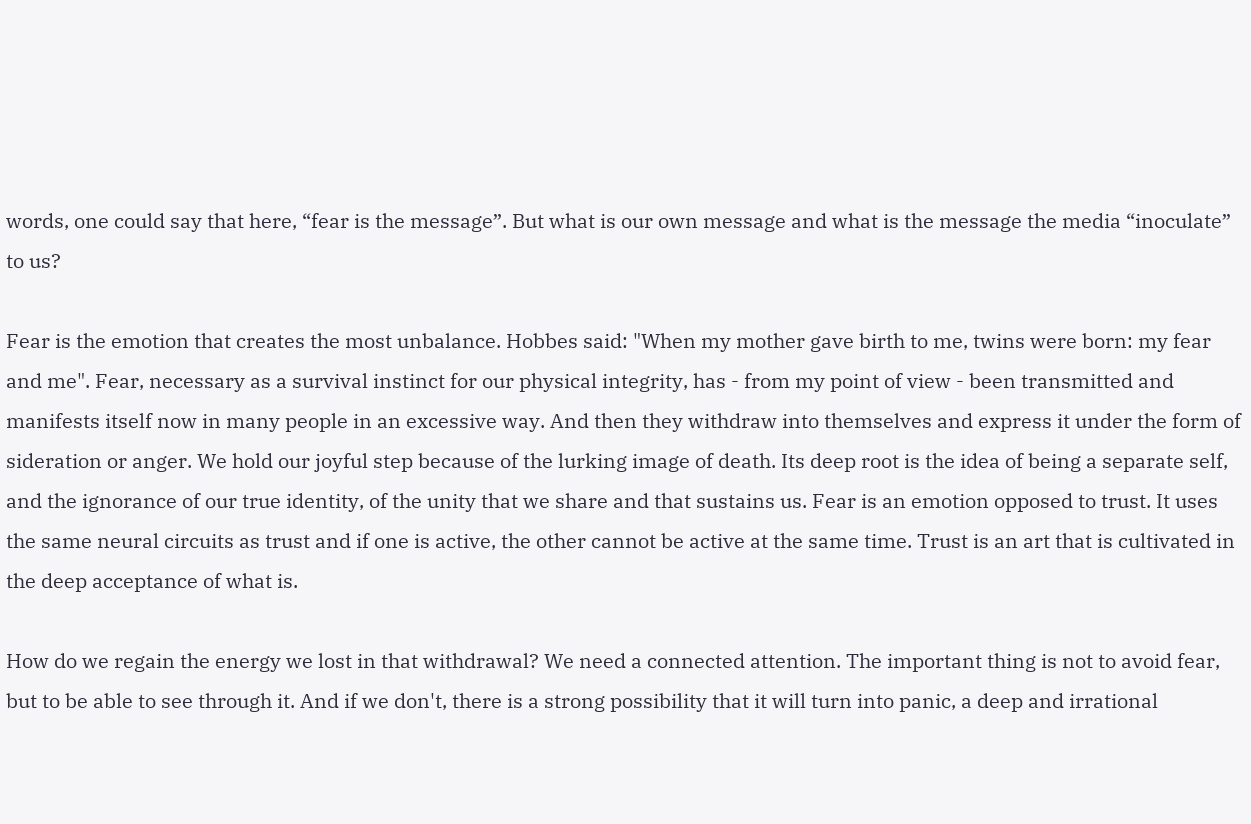words, one could say that here, “fear is the message”. But what is our own message and what is the message the media “inoculate” to us?

Fear is the emotion that creates the most unbalance. Hobbes said: "When my mother gave birth to me, twins were born: my fear and me". Fear, necessary as a survival instinct for our physical integrity, has - from my point of view - been transmitted and manifests itself now in many people in an excessive way. And then they withdraw into themselves and express it under the form of sideration or anger. We hold our joyful step because of the lurking image of death. Its deep root is the idea of being a separate self, and the ignorance of our true identity, of the unity that we share and that sustains us. Fear is an emotion opposed to trust. It uses the same neural circuits as trust and if one is active, the other cannot be active at the same time. Trust is an art that is cultivated in the deep acceptance of what is.

How do we regain the energy we lost in that withdrawal? We need a connected attention. The important thing is not to avoid fear, but to be able to see through it. And if we don't, there is a strong possibility that it will turn into panic, a deep and irrational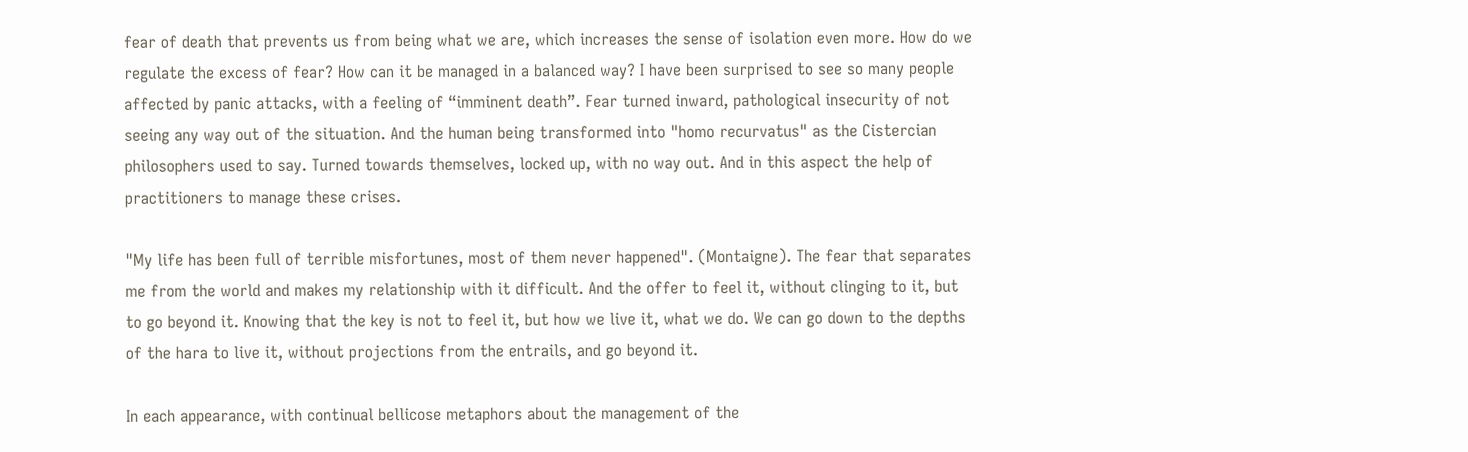fear of death that prevents us from being what we are, which increases the sense of isolation even more. How do we regulate the excess of fear? How can it be managed in a balanced way? I have been surprised to see so many people affected by panic attacks, with a feeling of “imminent death”. Fear turned inward, pathological insecurity of not seeing any way out of the situation. And the human being transformed into "homo recurvatus" as the Cistercian philosophers used to say. Turned towards themselves, locked up, with no way out. And in this aspect the help of practitioners to manage these crises.

"My life has been full of terrible misfortunes, most of them never happened". (Montaigne). The fear that separates me from the world and makes my relationship with it difficult. And the offer to feel it, without clinging to it, but to go beyond it. Knowing that the key is not to feel it, but how we live it, what we do. We can go down to the depths of the hara to live it, without projections from the entrails, and go beyond it.

In each appearance, with continual bellicose metaphors about the management of the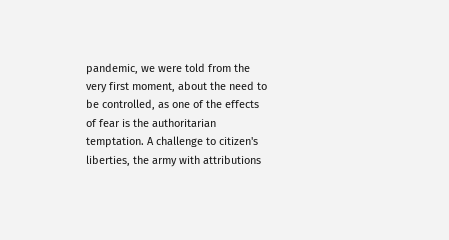pandemic, we were told from the very first moment, about the need to be controlled, as one of the effects of fear is the authoritarian temptation. A challenge to citizen's liberties, the army with attributions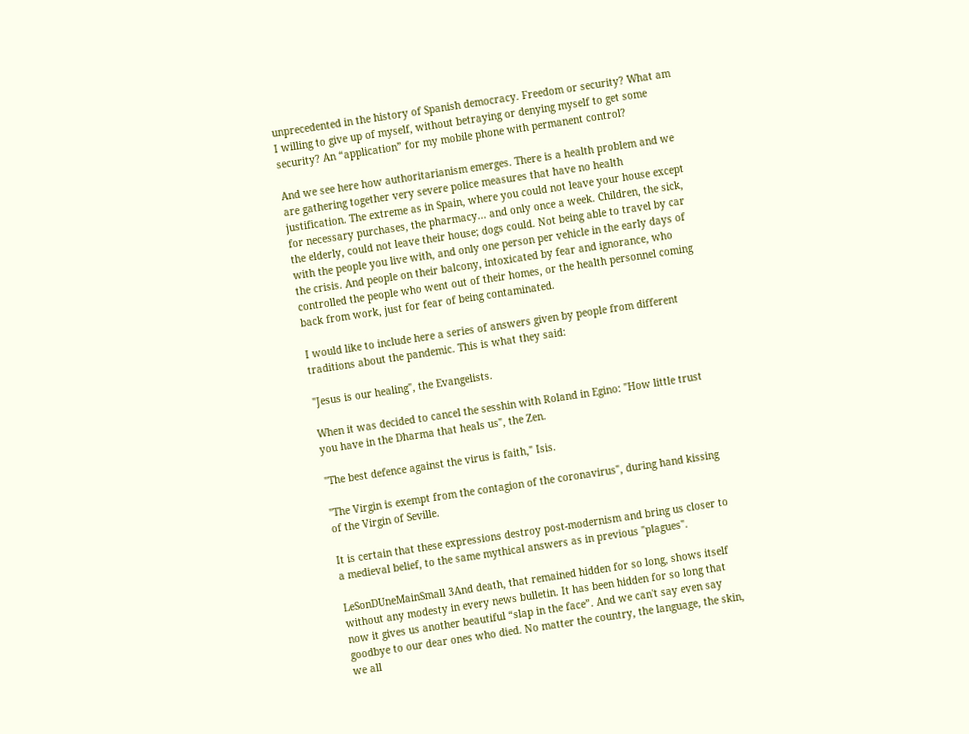unprecedented in the history of Spanish democracy. Freedom or security? What am I willing to give up of myself, without betraying or denying myself to get some security? An “application” for my mobile phone with permanent control?

And we see here how authoritarianism emerges. There is a health problem and we are gathering together very severe police measures that have no health justification. The extreme as in Spain, where you could not leave your house except for necessary purchases, the pharmacy... and only once a week. Children, the sick, the elderly, could not leave their house; dogs could. Not being able to travel by car with the people you live with, and only one person per vehicle in the early days of the crisis. And people on their balcony, intoxicated by fear and ignorance, who controlled the people who went out of their homes, or the health personnel coming back from work, just for fear of being contaminated.

I would like to include here a series of answers given by people from different traditions about the pandemic. This is what they said:

"Jesus is our healing", the Evangelists.

When it was decided to cancel the sesshin with Roland in Egino: "How little trust you have in the Dharma that heals us", the Zen.

"The best defence against the virus is faith," Isis.

"The Virgin is exempt from the contagion of the coronavirus", during hand kissing of the Virgin of Seville.

It is certain that these expressions destroy post-modernism and bring us closer to a medieval belief, to the same mythical answers as in previous "plagues".

LeSonDUneMainSmall 3And death, that remained hidden for so long, shows itself without any modesty in every news bulletin. It has been hidden for so long that now it gives us another beautiful “slap in the face”. And we can't say even say goodbye to our dear ones who died. No matter the country, the language, the skin, we all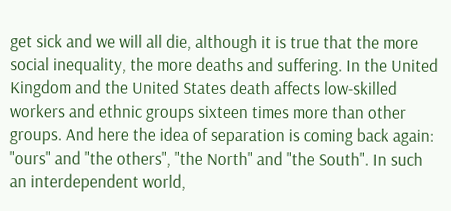get sick and we will all die, although it is true that the more social inequality, the more deaths and suffering. In the United Kingdom and the United States death affects low-skilled workers and ethnic groups sixteen times more than other groups. And here the idea of separation is coming back again: "ours" and "the others", "the North" and "the South". In such an interdependent world,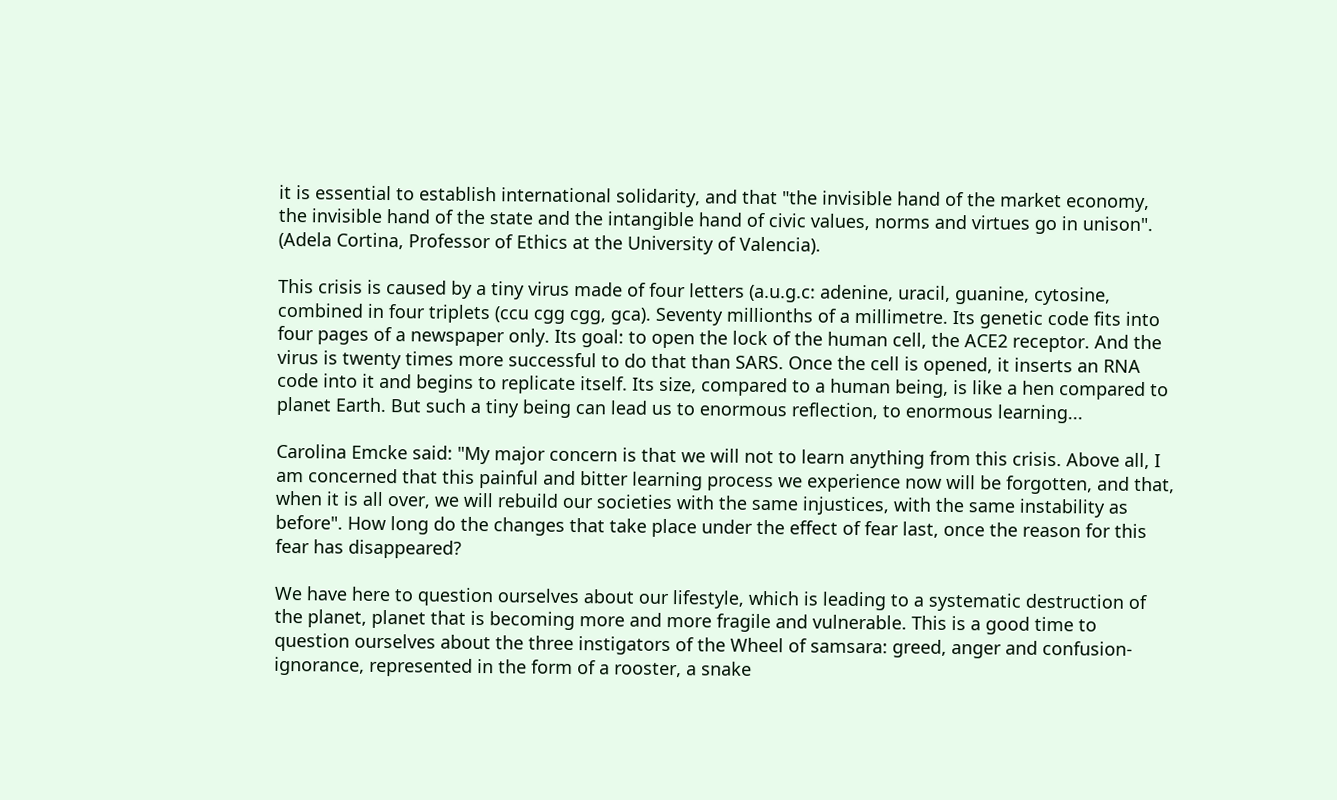it is essential to establish international solidarity, and that "the invisible hand of the market economy, the invisible hand of the state and the intangible hand of civic values, norms and virtues go in unison". (Adela Cortina, Professor of Ethics at the University of Valencia).

This crisis is caused by a tiny virus made of four letters (a.u.g.c: adenine, uracil, guanine, cytosine, combined in four triplets (ccu cgg cgg, gca). Seventy millionths of a millimetre. Its genetic code fits into four pages of a newspaper only. Its goal: to open the lock of the human cell, the ACE2 receptor. And the virus is twenty times more successful to do that than SARS. Once the cell is opened, it inserts an RNA code into it and begins to replicate itself. Its size, compared to a human being, is like a hen compared to planet Earth. But such a tiny being can lead us to enormous reflection, to enormous learning...

Carolina Emcke said: "My major concern is that we will not to learn anything from this crisis. Above all, I am concerned that this painful and bitter learning process we experience now will be forgotten, and that, when it is all over, we will rebuild our societies with the same injustices, with the same instability as before". How long do the changes that take place under the effect of fear last, once the reason for this fear has disappeared?

We have here to question ourselves about our lifestyle, which is leading to a systematic destruction of the planet, planet that is becoming more and more fragile and vulnerable. This is a good time to question ourselves about the three instigators of the Wheel of samsara: greed, anger and confusion-ignorance, represented in the form of a rooster, a snake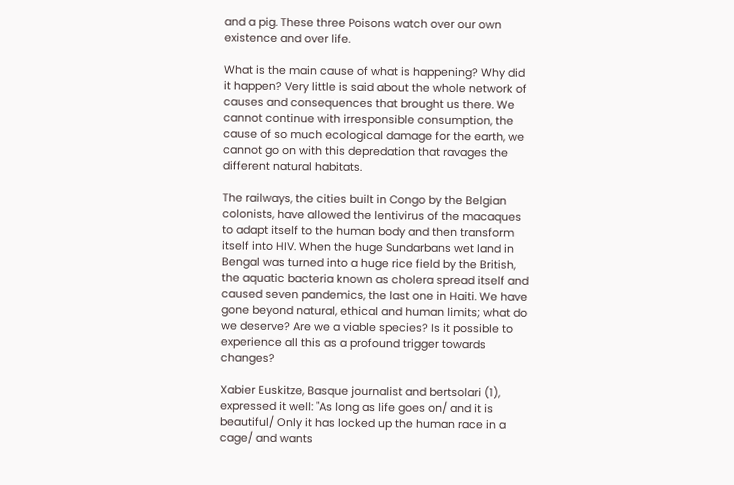and a pig. These three Poisons watch over our own existence and over life.

What is the main cause of what is happening? Why did it happen? Very little is said about the whole network of causes and consequences that brought us there. We cannot continue with irresponsible consumption, the cause of so much ecological damage for the earth, we cannot go on with this depredation that ravages the different natural habitats.

The railways, the cities built in Congo by the Belgian colonists, have allowed the lentivirus of the macaques to adapt itself to the human body and then transform itself into HIV. When the huge Sundarbans wet land in Bengal was turned into a huge rice field by the British, the aquatic bacteria known as cholera spread itself and caused seven pandemics, the last one in Haiti. We have gone beyond natural, ethical and human limits; what do we deserve? Are we a viable species? Is it possible to experience all this as a profound trigger towards changes?

Xabier Euskitze, Basque journalist and bertsolari (1), expressed it well: "As long as life goes on/ and it is beautiful/ Only it has locked up the human race in a cage/ and wants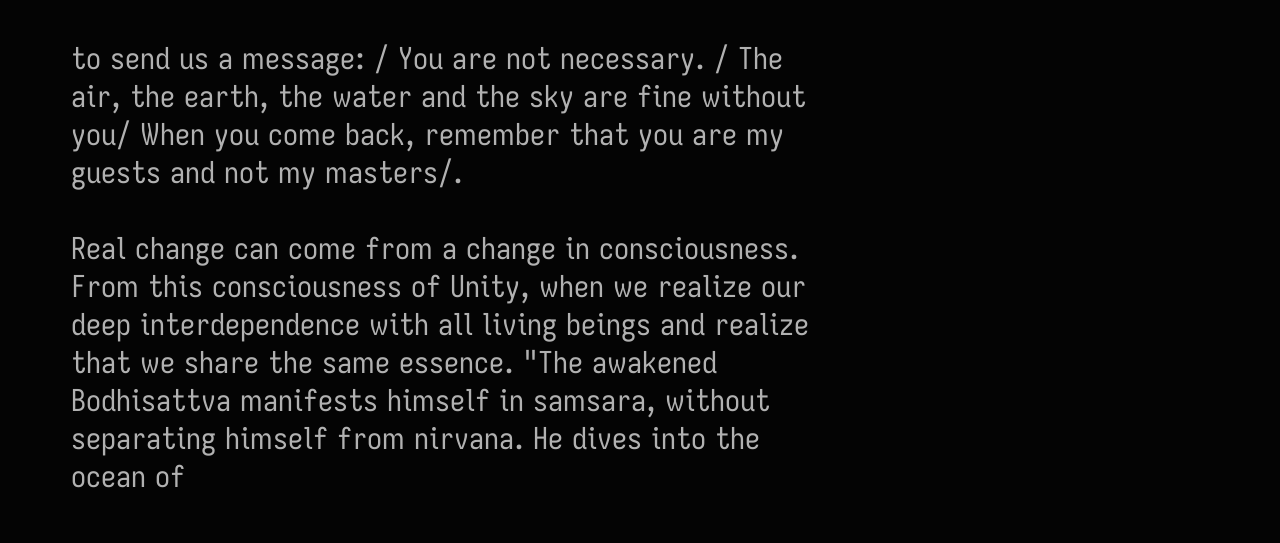to send us a message: / You are not necessary. / The air, the earth, the water and the sky are fine without you/ When you come back, remember that you are my guests and not my masters/.

Real change can come from a change in consciousness. From this consciousness of Unity, when we realize our deep interdependence with all living beings and realize that we share the same essence. "The awakened Bodhisattva manifests himself in samsara, without separating himself from nirvana. He dives into the ocean of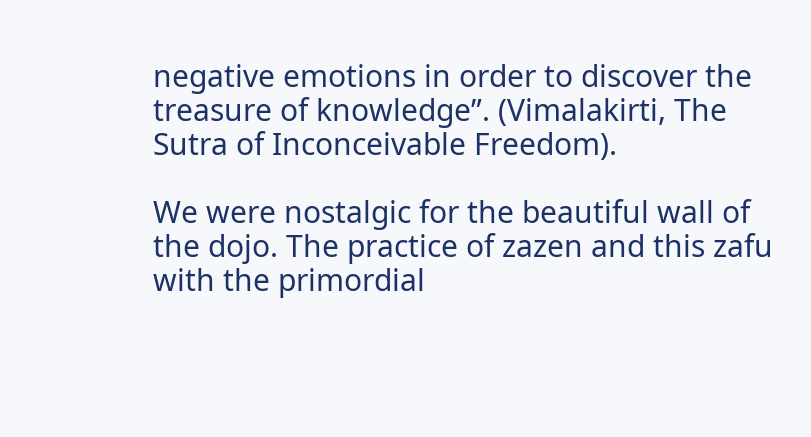negative emotions in order to discover the treasure of knowledge”. (Vimalakirti, The Sutra of Inconceivable Freedom).

We were nostalgic for the beautiful wall of the dojo. The practice of zazen and this zafu with the primordial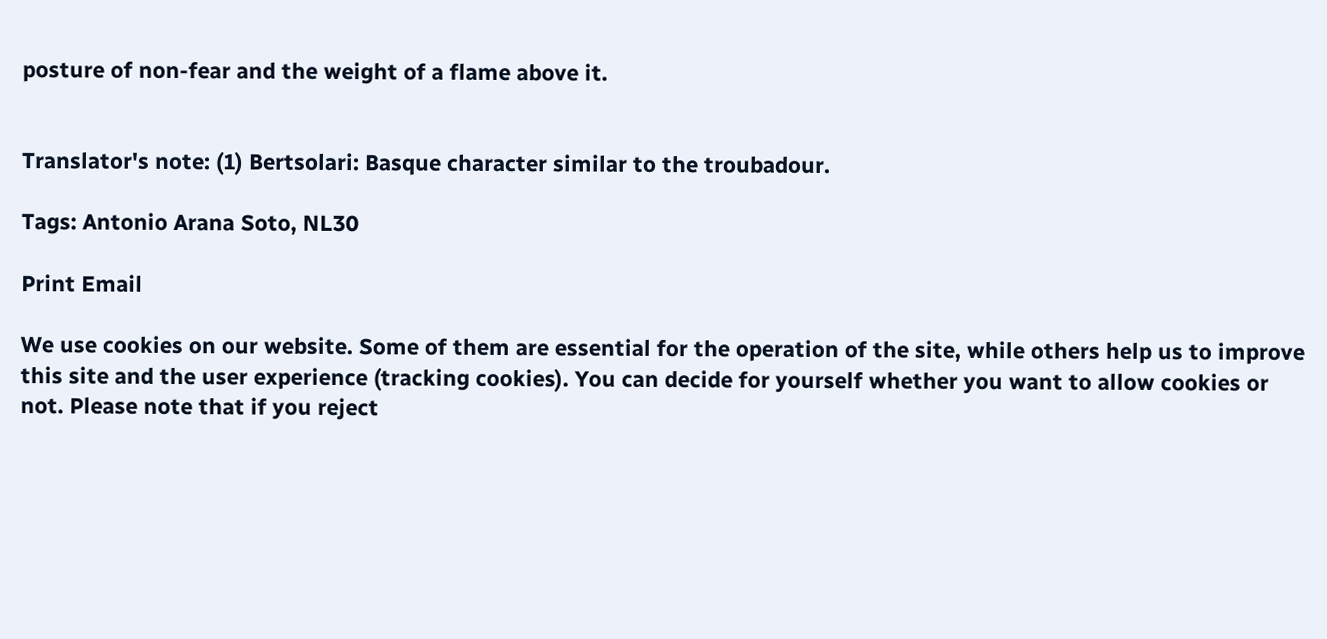posture of non-fear and the weight of a flame above it.


Translator's note: (1) Bertsolari: Basque character similar to the troubadour.

Tags: Antonio Arana Soto, NL30

Print Email

We use cookies on our website. Some of them are essential for the operation of the site, while others help us to improve this site and the user experience (tracking cookies). You can decide for yourself whether you want to allow cookies or not. Please note that if you reject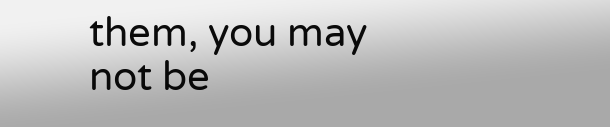them, you may not be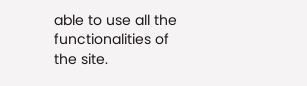able to use all the functionalities of the site.